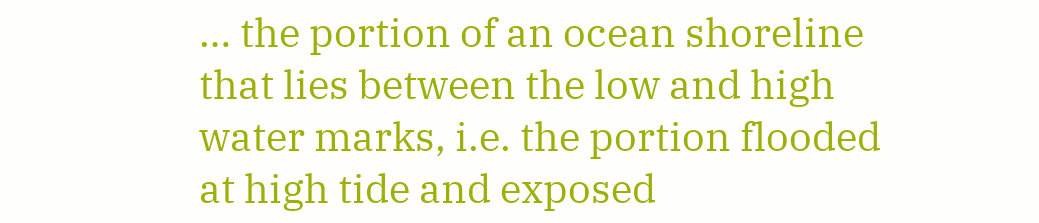… the portion of an ocean shoreline that lies between the low and high water marks, i.e. the portion flooded at high tide and exposed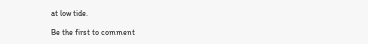at low tide.

Be the first to comment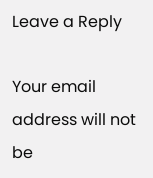Leave a Reply

Your email address will not be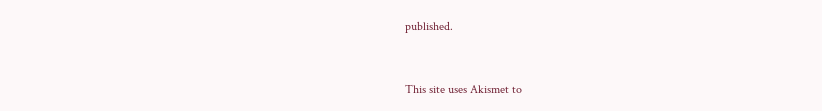published.


This site uses Akismet to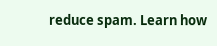reduce spam. Learn how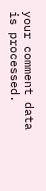your comment data is processed.